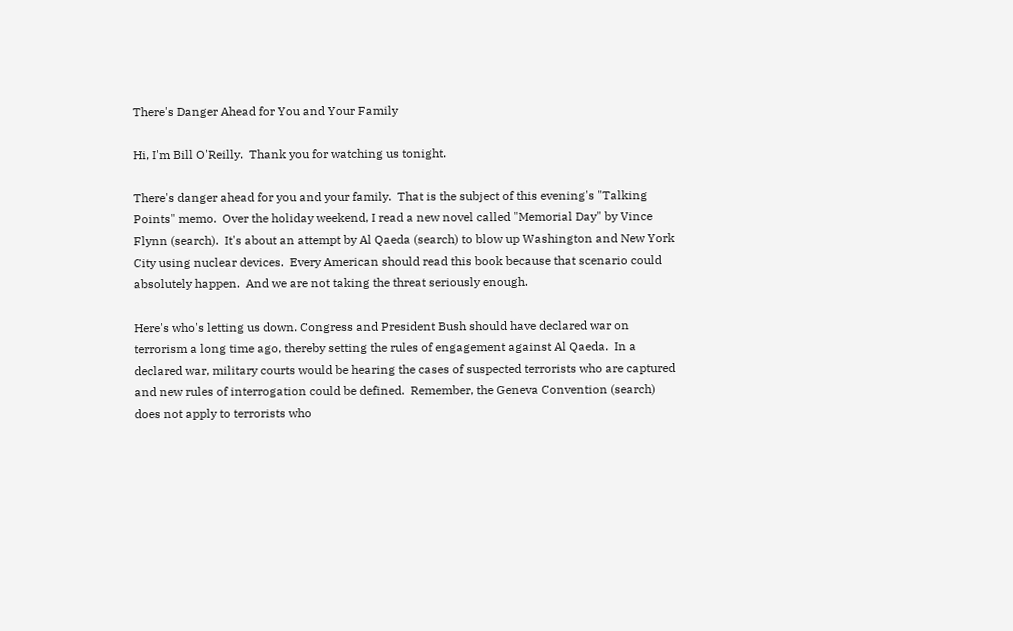There's Danger Ahead for You and Your Family

Hi, I'm Bill O'Reilly.  Thank you for watching us tonight.

There's danger ahead for you and your family.  That is the subject of this evening's "Talking Points" memo.  Over the holiday weekend, I read a new novel called "Memorial Day" by Vince Flynn (search).  It's about an attempt by Al Qaeda (search) to blow up Washington and New York City using nuclear devices.  Every American should read this book because that scenario could absolutely happen.  And we are not taking the threat seriously enough.

Here's who's letting us down. Congress and President Bush should have declared war on terrorism a long time ago, thereby setting the rules of engagement against Al Qaeda.  In a declared war, military courts would be hearing the cases of suspected terrorists who are captured and new rules of interrogation could be defined.  Remember, the Geneva Convention (search) does not apply to terrorists who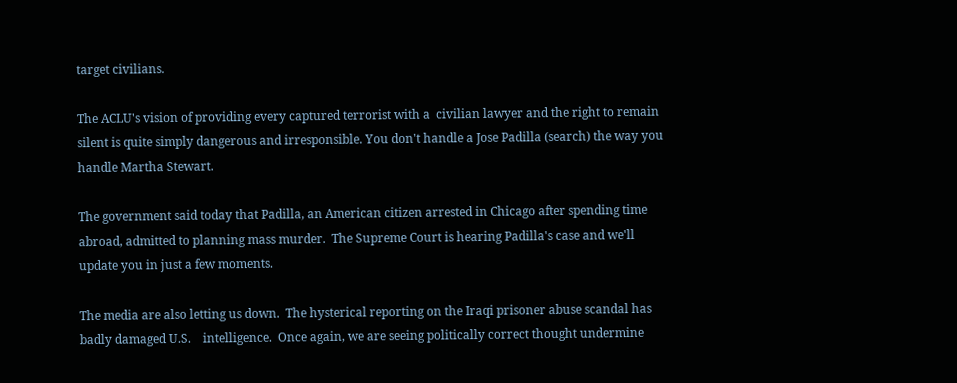target civilians.

The ACLU's vision of providing every captured terrorist with a  civilian lawyer and the right to remain silent is quite simply dangerous and irresponsible. You don't handle a Jose Padilla (search) the way you handle Martha Stewart.

The government said today that Padilla, an American citizen arrested in Chicago after spending time abroad, admitted to planning mass murder.  The Supreme Court is hearing Padilla's case and we'll update you in just a few moments.

The media are also letting us down.  The hysterical reporting on the Iraqi prisoner abuse scandal has badly damaged U.S.    intelligence.  Once again, we are seeing politically correct thought undermine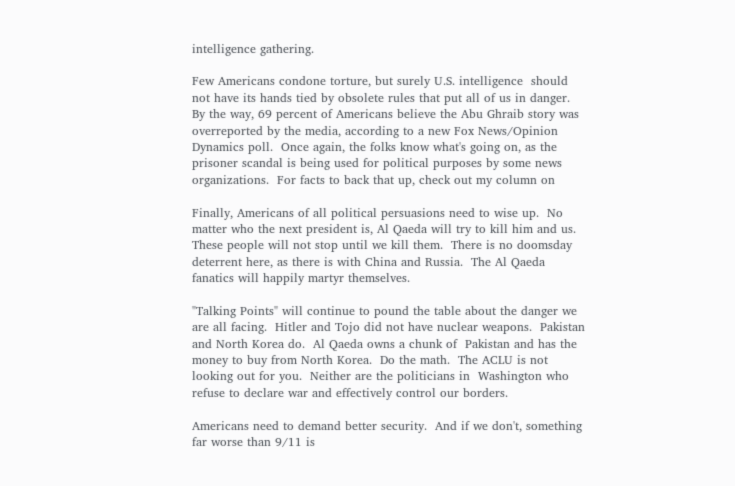intelligence gathering.

Few Americans condone torture, but surely U.S. intelligence  should not have its hands tied by obsolete rules that put all of us in danger.  By the way, 69 percent of Americans believe the Abu Ghraib story was overreported by the media, according to a new Fox News/Opinion Dynamics poll.  Once again, the folks know what's going on, as the prisoner scandal is being used for political purposes by some news organizations.  For facts to back that up, check out my column on

Finally, Americans of all political persuasions need to wise up.  No matter who the next president is, Al Qaeda will try to kill him and us.  These people will not stop until we kill them.  There is no doomsday deterrent here, as there is with China and Russia.  The Al Qaeda fanatics will happily martyr themselves.

"Talking Points" will continue to pound the table about the danger we are all facing.  Hitler and Tojo did not have nuclear weapons.  Pakistan and North Korea do.  Al Qaeda owns a chunk of  Pakistan and has the money to buy from North Korea.  Do the math.  The ACLU is not looking out for you.  Neither are the politicians in  Washington who refuse to declare war and effectively control our borders.

Americans need to demand better security.  And if we don't, something far worse than 9/11 is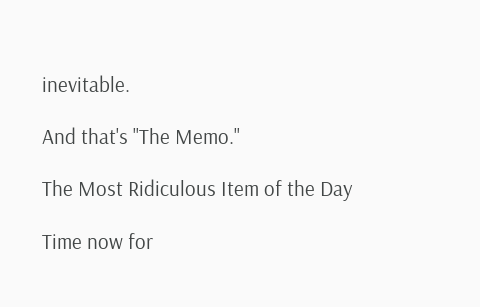inevitable.

And that's "The Memo."

The Most Ridiculous Item of the Day

Time now for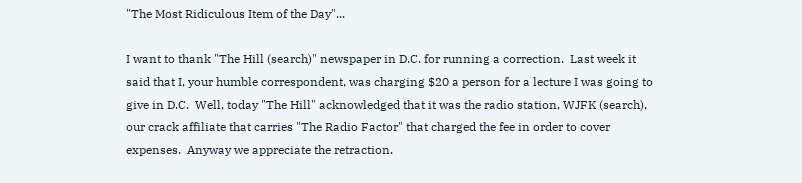"The Most Ridiculous Item of the Day"...

I want to thank "The Hill (search)" newspaper in D.C. for running a correction.  Last week it said that I, your humble correspondent, was charging $20 a person for a lecture I was going to give in D.C.  Well, today "The Hill" acknowledged that it was the radio station, WJFK (search), our crack affiliate that carries "The Radio Factor" that charged the fee in order to cover expenses.  Anyway we appreciate the retraction.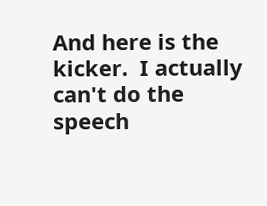And here is the kicker.  I actually can't do the speech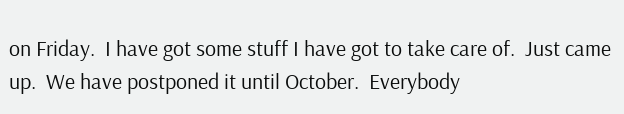on Friday.  I have got some stuff I have got to take care of.  Just came up.  We have postponed it until October.  Everybody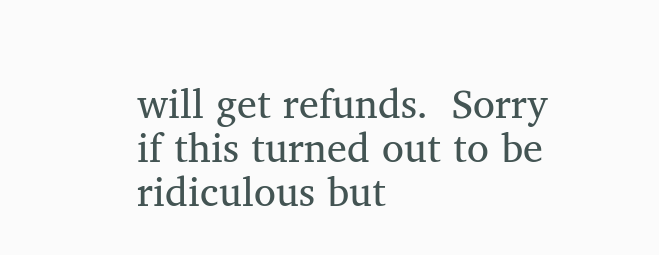will get refunds.  Sorry if this turned out to be ridiculous but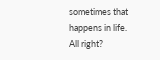sometimes that happens in life.  All right?